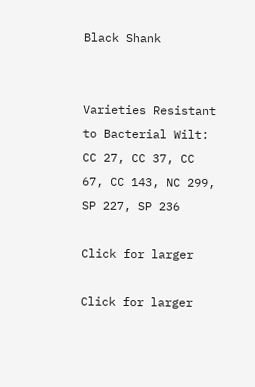Black Shank


Varieties Resistant to Bacterial Wilt:  CC 27, CC 37, CC 67, CC 143, NC 299,  SP 227, SP 236

Click for larger

Click for larger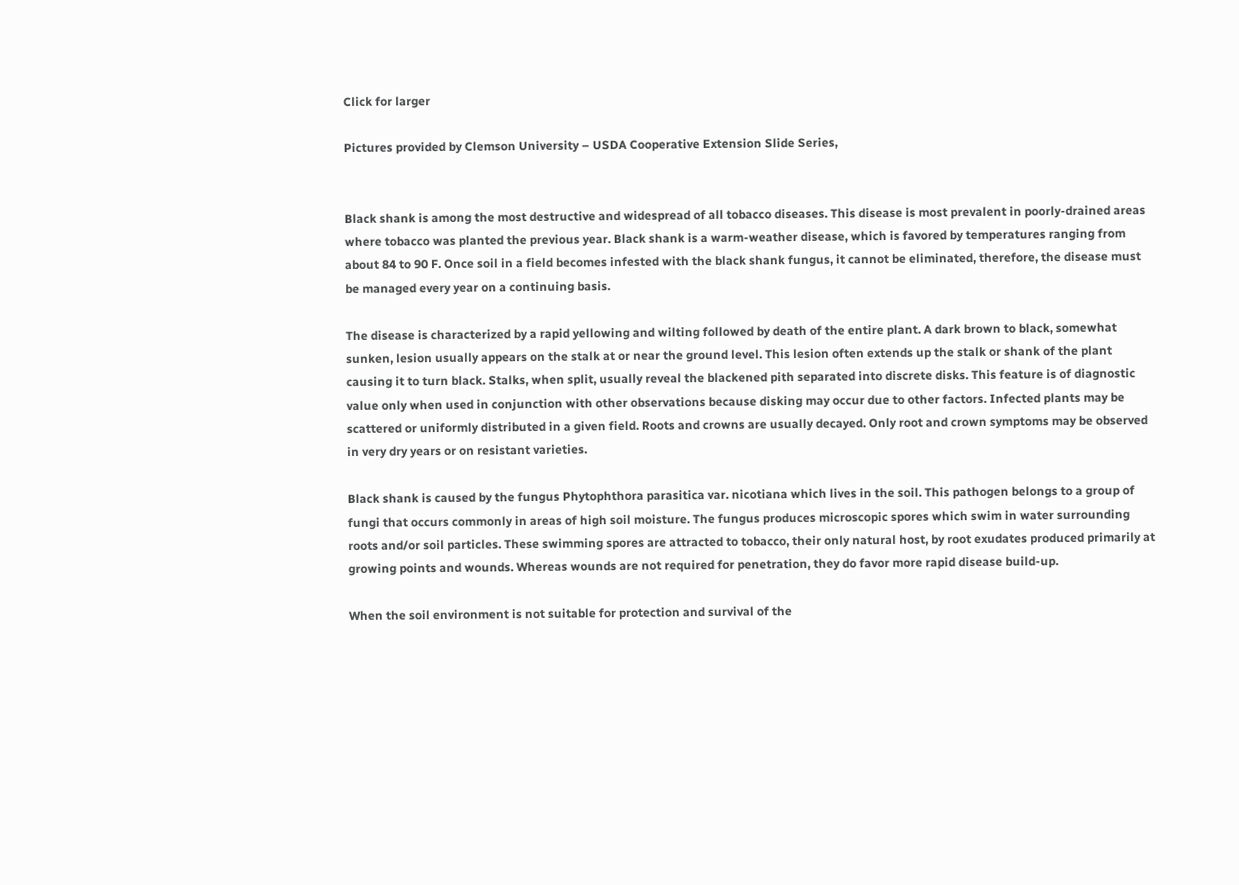Click for larger

Pictures provided by Clemson University – USDA Cooperative Extension Slide Series,


Black shank is among the most destructive and widespread of all tobacco diseases. This disease is most prevalent in poorly-drained areas where tobacco was planted the previous year. Black shank is a warm-weather disease, which is favored by temperatures ranging from about 84 to 90 F. Once soil in a field becomes infested with the black shank fungus, it cannot be eliminated, therefore, the disease must be managed every year on a continuing basis.

The disease is characterized by a rapid yellowing and wilting followed by death of the entire plant. A dark brown to black, somewhat sunken, lesion usually appears on the stalk at or near the ground level. This lesion often extends up the stalk or shank of the plant causing it to turn black. Stalks, when split, usually reveal the blackened pith separated into discrete disks. This feature is of diagnostic value only when used in conjunction with other observations because disking may occur due to other factors. Infected plants may be scattered or uniformly distributed in a given field. Roots and crowns are usually decayed. Only root and crown symptoms may be observed in very dry years or on resistant varieties.

Black shank is caused by the fungus Phytophthora parasitica var. nicotiana which lives in the soil. This pathogen belongs to a group of fungi that occurs commonly in areas of high soil moisture. The fungus produces microscopic spores which swim in water surrounding roots and/or soil particles. These swimming spores are attracted to tobacco, their only natural host, by root exudates produced primarily at growing points and wounds. Whereas wounds are not required for penetration, they do favor more rapid disease build-up.

When the soil environment is not suitable for protection and survival of the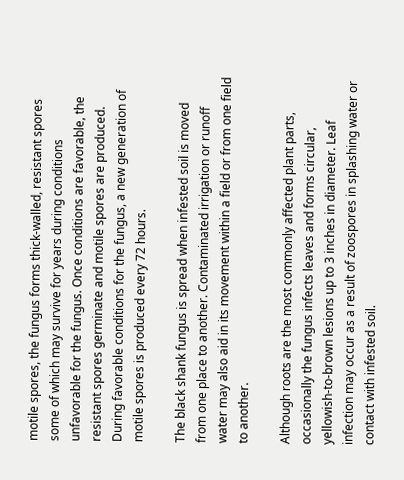motile spores, the fungus forms thick-walled, resistant spores some of which may survive for years during conditions unfavorable for the fungus. Once conditions are favorable, the resistant spores germinate and motile spores are produced. During favorable conditions for the fungus, a new generation of motile spores is produced every 72 hours.

The black shank fungus is spread when infested soil is moved from one place to another. Contaminated irrigation or runoff water may also aid in its movement within a field or from one field to another.

Although roots are the most commonly affected plant parts, occasionally the fungus infects leaves and forms circular, yellowish-to-brown lesions up to 3 inches in diameter. Leaf infection may occur as a result of zoospores in splashing water or contact with infested soil.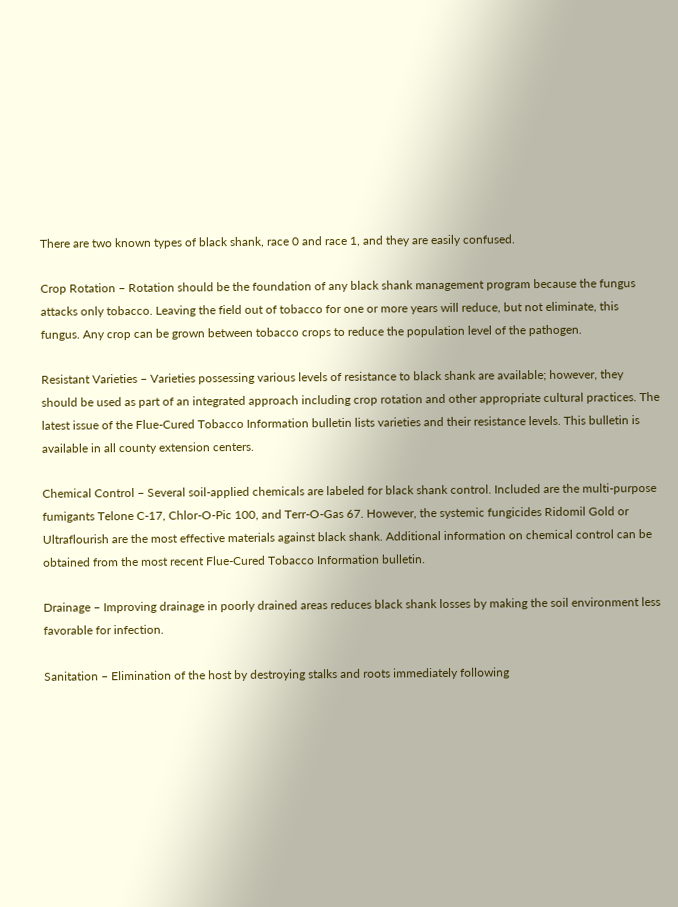There are two known types of black shank, race 0 and race 1, and they are easily confused.

Crop Rotation – Rotation should be the foundation of any black shank management program because the fungus attacks only tobacco. Leaving the field out of tobacco for one or more years will reduce, but not eliminate, this fungus. Any crop can be grown between tobacco crops to reduce the population level of the pathogen.

Resistant Varieties – Varieties possessing various levels of resistance to black shank are available; however, they should be used as part of an integrated approach including crop rotation and other appropriate cultural practices. The latest issue of the Flue-Cured Tobacco Information bulletin lists varieties and their resistance levels. This bulletin is available in all county extension centers.

Chemical Control – Several soil-applied chemicals are labeled for black shank control. Included are the multi-purpose fumigants Telone C-17, Chlor-O-Pic 100, and Terr-O-Gas 67. However, the systemic fungicides Ridomil Gold or Ultraflourish are the most effective materials against black shank. Additional information on chemical control can be obtained from the most recent Flue-Cured Tobacco Information bulletin.

Drainage – Improving drainage in poorly drained areas reduces black shank losses by making the soil environment less favorable for infection.

Sanitation – Elimination of the host by destroying stalks and roots immediately following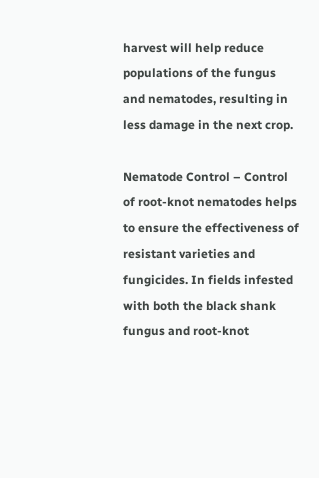harvest will help reduce populations of the fungus and nematodes, resulting in less damage in the next crop.

Nematode Control – Control of root-knot nematodes helps to ensure the effectiveness of resistant varieties and fungicides. In fields infested with both the black shank fungus and root-knot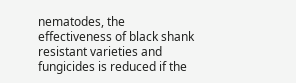nematodes, the effectiveness of black shank resistant varieties and fungicides is reduced if the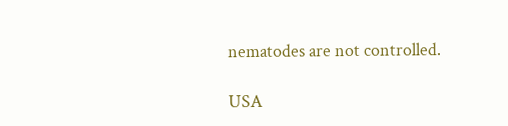nematodes are not controlled.

USA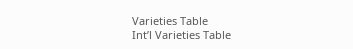Varieties Table
Int’l Varieties Table